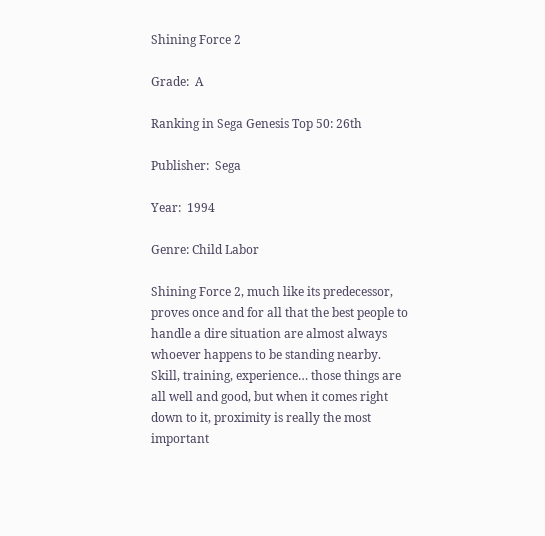Shining Force 2

Grade:  A

Ranking in Sega Genesis Top 50: 26th

Publisher:  Sega

Year:  1994

Genre: Child Labor

Shining Force 2, much like its predecessor, proves once and for all that the best people to handle a dire situation are almost always whoever happens to be standing nearby.  Skill, training, experience… those things are all well and good, but when it comes right down to it, proximity is really the most important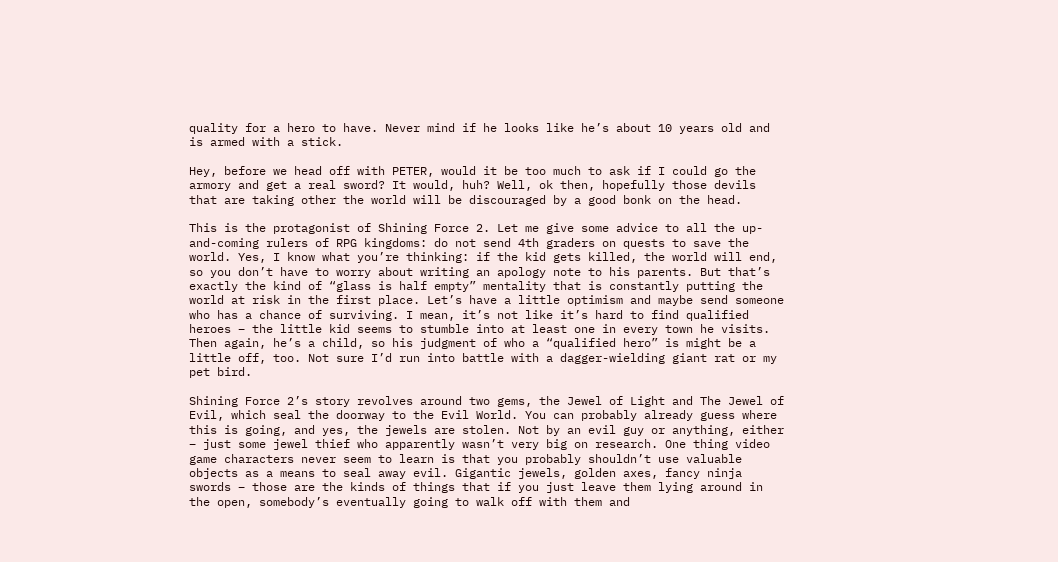quality for a hero to have. Never mind if he looks like he’s about 10 years old and is armed with a stick.

Hey, before we head off with PETER, would it be too much to ask if I could go the armory and get a real sword? It would, huh? Well, ok then, hopefully those devils that are taking other the world will be discouraged by a good bonk on the head.

This is the protagonist of Shining Force 2. Let me give some advice to all the up-and-coming rulers of RPG kingdoms: do not send 4th graders on quests to save the world. Yes, I know what you’re thinking: if the kid gets killed, the world will end, so you don’t have to worry about writing an apology note to his parents. But that’s exactly the kind of “glass is half empty” mentality that is constantly putting the world at risk in the first place. Let’s have a little optimism and maybe send someone who has a chance of surviving. I mean, it’s not like it’s hard to find qualified heroes – the little kid seems to stumble into at least one in every town he visits. Then again, he’s a child, so his judgment of who a “qualified hero” is might be a little off, too. Not sure I’d run into battle with a dagger-wielding giant rat or my pet bird.

Shining Force 2’s story revolves around two gems, the Jewel of Light and The Jewel of Evil, which seal the doorway to the Evil World. You can probably already guess where this is going, and yes, the jewels are stolen. Not by an evil guy or anything, either – just some jewel thief who apparently wasn’t very big on research. One thing video game characters never seem to learn is that you probably shouldn’t use valuable objects as a means to seal away evil. Gigantic jewels, golden axes, fancy ninja swords – those are the kinds of things that if you just leave them lying around in the open, somebody’s eventually going to walk off with them and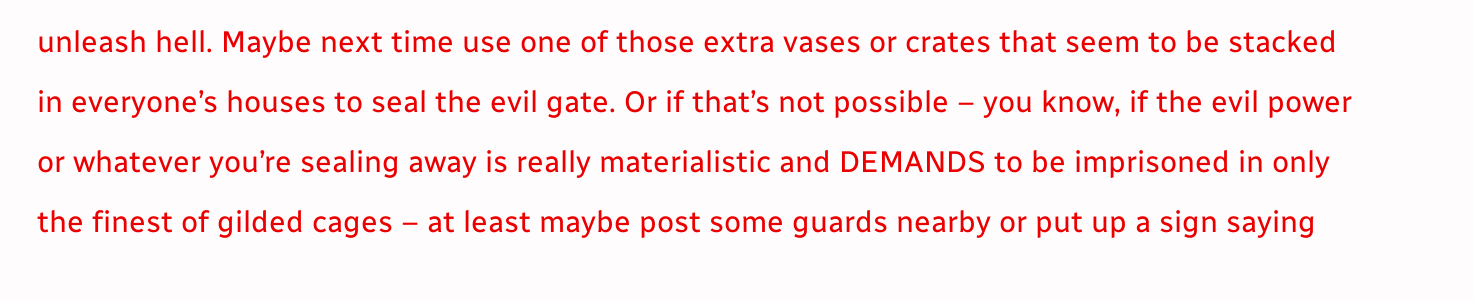unleash hell. Maybe next time use one of those extra vases or crates that seem to be stacked in everyone’s houses to seal the evil gate. Or if that’s not possible – you know, if the evil power or whatever you’re sealing away is really materialistic and DEMANDS to be imprisoned in only the finest of gilded cages – at least maybe post some guards nearby or put up a sign saying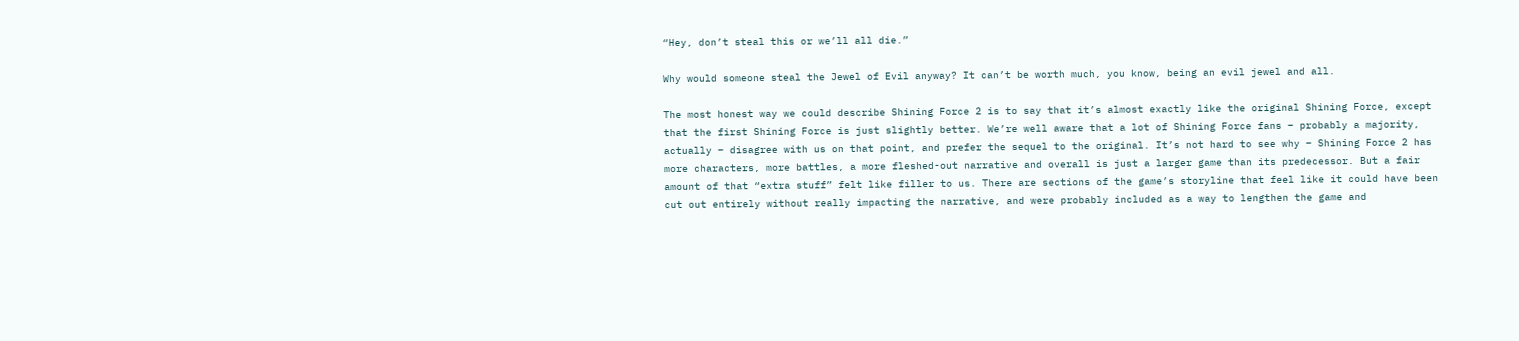“Hey, don’t steal this or we’ll all die.”

Why would someone steal the Jewel of Evil anyway? It can’t be worth much, you know, being an evil jewel and all.

The most honest way we could describe Shining Force 2 is to say that it’s almost exactly like the original Shining Force, except that the first Shining Force is just slightly better. We’re well aware that a lot of Shining Force fans – probably a majority, actually – disagree with us on that point, and prefer the sequel to the original. It’s not hard to see why – Shining Force 2 has more characters, more battles, a more fleshed-out narrative and overall is just a larger game than its predecessor. But a fair amount of that “extra stuff” felt like filler to us. There are sections of the game’s storyline that feel like it could have been cut out entirely without really impacting the narrative, and were probably included as a way to lengthen the game and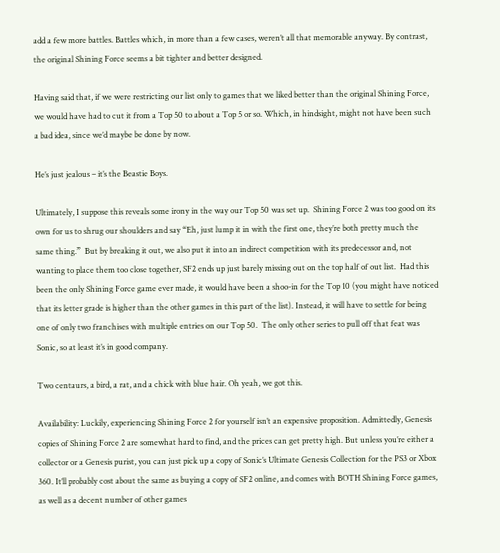add a few more battles. Battles which, in more than a few cases, weren’t all that memorable anyway. By contrast, the original Shining Force seems a bit tighter and better designed.

Having said that, if we were restricting our list only to games that we liked better than the original Shining Force, we would have had to cut it from a Top 50 to about a Top 5 or so. Which, in hindsight, might not have been such a bad idea, since we’d maybe be done by now.

He’s just jealous – it’s the Beastie Boys.

Ultimately, I suppose this reveals some irony in the way our Top 50 was set up.  Shining Force 2 was too good on its own for us to shrug our shoulders and say “Eh, just lump it in with the first one, they’re both pretty much the same thing.”  But by breaking it out, we also put it into an indirect competition with its predecessor and, not wanting to place them too close together, SF2 ends up just barely missing out on the top half of out list.  Had this been the only Shining Force game ever made, it would have been a shoo-in for the Top 10 (you might have noticed that its letter grade is higher than the other games in this part of the list). Instead, it will have to settle for being one of only two franchises with multiple entries on our Top 50.  The only other series to pull off that feat was Sonic, so at least it’s in good company.

Two centaurs, a bird, a rat, and a chick with blue hair. Oh yeah, we got this.

Availability: Luckily, experiencing Shining Force 2 for yourself isn’t an expensive proposition. Admittedly, Genesis copies of Shining Force 2 are somewhat hard to find, and the prices can get pretty high. But unless you’re either a collector or a Genesis purist, you can just pick up a copy of Sonic’s Ultimate Genesis Collection for the PS3 or Xbox 360. It’ll probably cost about the same as buying a copy of SF2 online, and comes with BOTH Shining Force games, as well as a decent number of other games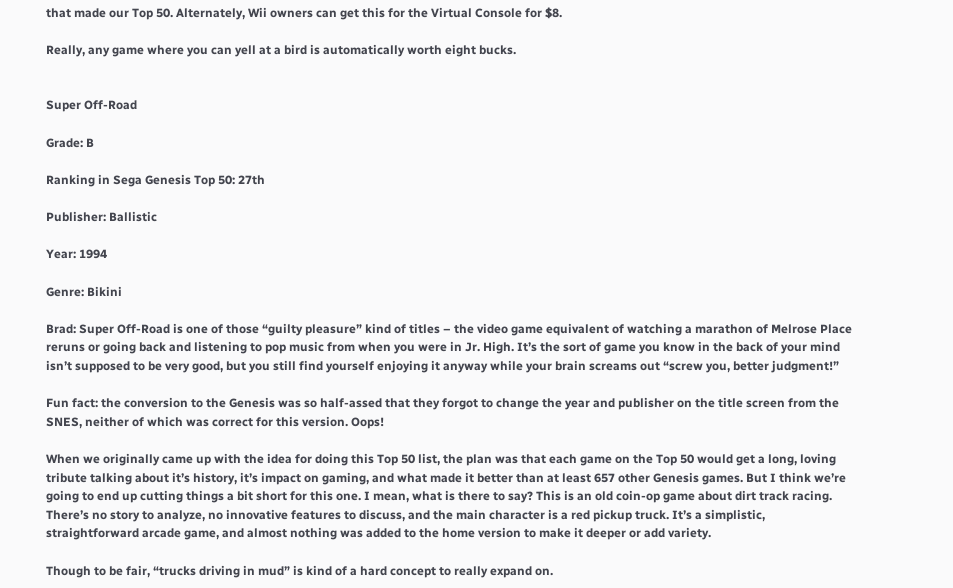that made our Top 50. Alternately, Wii owners can get this for the Virtual Console for $8.

Really, any game where you can yell at a bird is automatically worth eight bucks.


Super Off-Road

Grade: B

Ranking in Sega Genesis Top 50: 27th

Publisher: Ballistic

Year: 1994

Genre: Bikini

Brad: Super Off-Road is one of those “guilty pleasure” kind of titles – the video game equivalent of watching a marathon of Melrose Place reruns or going back and listening to pop music from when you were in Jr. High. It’s the sort of game you know in the back of your mind isn’t supposed to be very good, but you still find yourself enjoying it anyway while your brain screams out “screw you, better judgment!”

Fun fact: the conversion to the Genesis was so half-assed that they forgot to change the year and publisher on the title screen from the SNES, neither of which was correct for this version. Oops!

When we originally came up with the idea for doing this Top 50 list, the plan was that each game on the Top 50 would get a long, loving tribute talking about it’s history, it’s impact on gaming, and what made it better than at least 657 other Genesis games. But I think we’re going to end up cutting things a bit short for this one. I mean, what is there to say? This is an old coin-op game about dirt track racing. There’s no story to analyze, no innovative features to discuss, and the main character is a red pickup truck. It’s a simplistic, straightforward arcade game, and almost nothing was added to the home version to make it deeper or add variety.

Though to be fair, “trucks driving in mud” is kind of a hard concept to really expand on.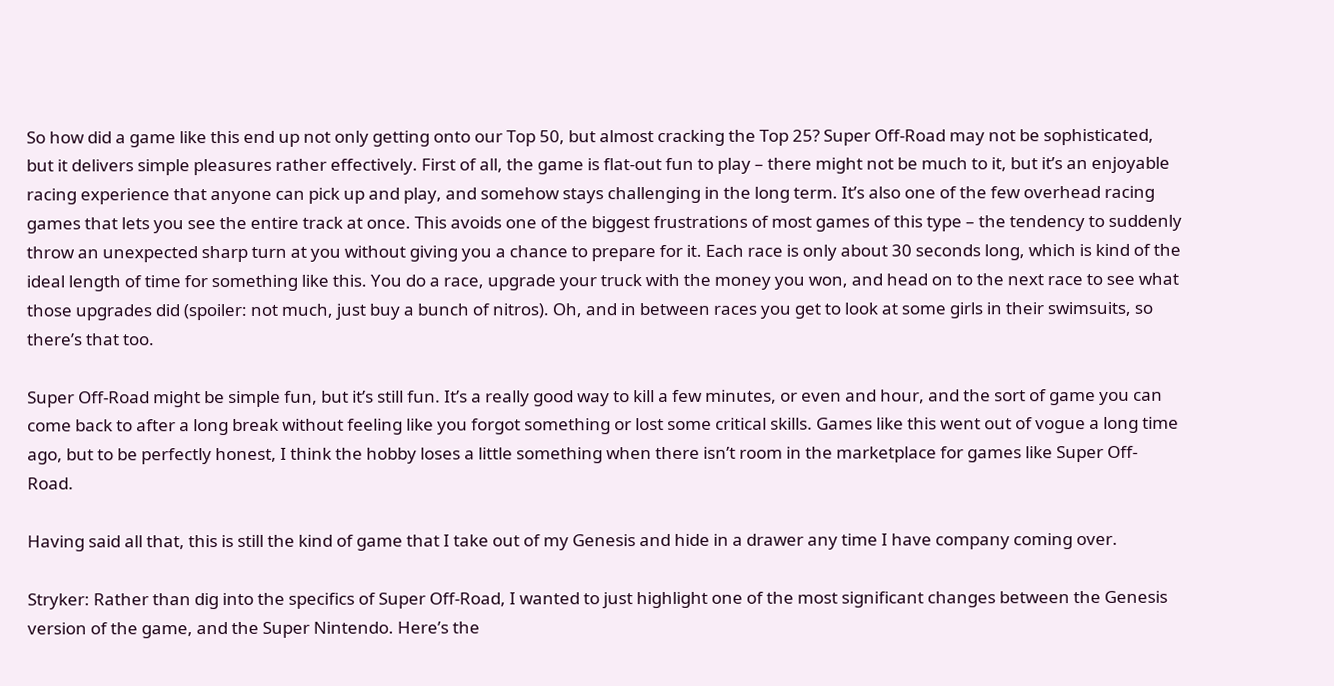So how did a game like this end up not only getting onto our Top 50, but almost cracking the Top 25? Super Off-Road may not be sophisticated, but it delivers simple pleasures rather effectively. First of all, the game is flat-out fun to play – there might not be much to it, but it’s an enjoyable racing experience that anyone can pick up and play, and somehow stays challenging in the long term. It’s also one of the few overhead racing games that lets you see the entire track at once. This avoids one of the biggest frustrations of most games of this type – the tendency to suddenly throw an unexpected sharp turn at you without giving you a chance to prepare for it. Each race is only about 30 seconds long, which is kind of the ideal length of time for something like this. You do a race, upgrade your truck with the money you won, and head on to the next race to see what those upgrades did (spoiler: not much, just buy a bunch of nitros). Oh, and in between races you get to look at some girls in their swimsuits, so there’s that too.

Super Off-Road might be simple fun, but it’s still fun. It’s a really good way to kill a few minutes, or even and hour, and the sort of game you can come back to after a long break without feeling like you forgot something or lost some critical skills. Games like this went out of vogue a long time ago, but to be perfectly honest, I think the hobby loses a little something when there isn’t room in the marketplace for games like Super Off-Road.

Having said all that, this is still the kind of game that I take out of my Genesis and hide in a drawer any time I have company coming over.

Stryker: Rather than dig into the specifics of Super Off-Road, I wanted to just highlight one of the most significant changes between the Genesis version of the game, and the Super Nintendo. Here’s the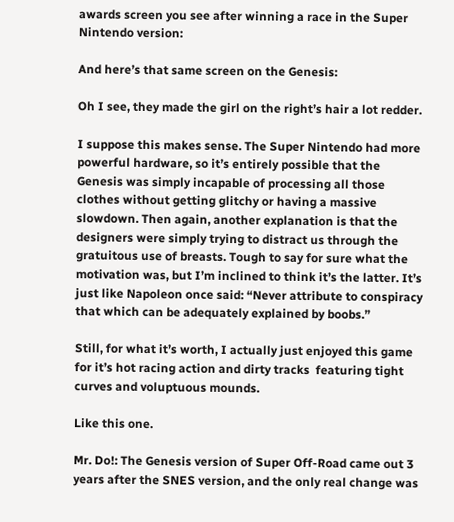awards screen you see after winning a race in the Super Nintendo version:

And here’s that same screen on the Genesis:

Oh I see, they made the girl on the right’s hair a lot redder.

I suppose this makes sense. The Super Nintendo had more powerful hardware, so it’s entirely possible that the Genesis was simply incapable of processing all those clothes without getting glitchy or having a massive slowdown. Then again, another explanation is that the designers were simply trying to distract us through the gratuitous use of breasts. Tough to say for sure what the motivation was, but I’m inclined to think it’s the latter. It’s just like Napoleon once said: “Never attribute to conspiracy that which can be adequately explained by boobs.”

Still, for what it’s worth, I actually just enjoyed this game for it’s hot racing action and dirty tracks  featuring tight curves and voluptuous mounds.

Like this one.

Mr. Do!: The Genesis version of Super Off-Road came out 3 years after the SNES version, and the only real change was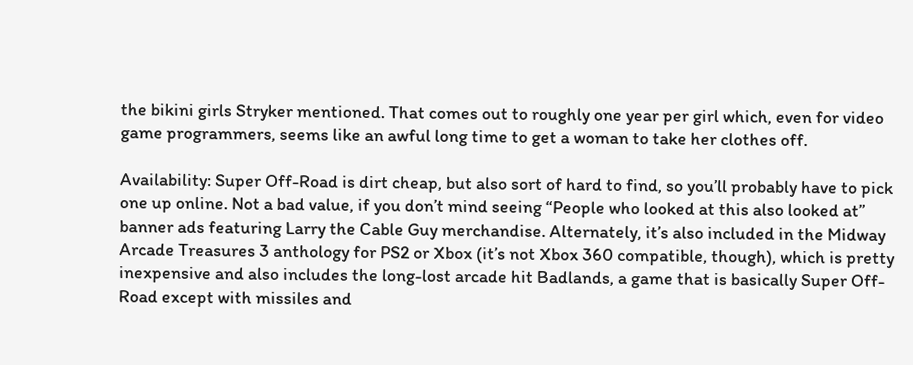the bikini girls Stryker mentioned. That comes out to roughly one year per girl which, even for video game programmers, seems like an awful long time to get a woman to take her clothes off.

Availability: Super Off-Road is dirt cheap, but also sort of hard to find, so you’ll probably have to pick one up online. Not a bad value, if you don’t mind seeing “People who looked at this also looked at” banner ads featuring Larry the Cable Guy merchandise. Alternately, it’s also included in the Midway Arcade Treasures 3 anthology for PS2 or Xbox (it’s not Xbox 360 compatible, though), which is pretty inexpensive and also includes the long-lost arcade hit Badlands, a game that is basically Super Off-Road except with missiles and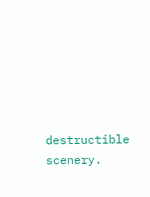destructible scenery.